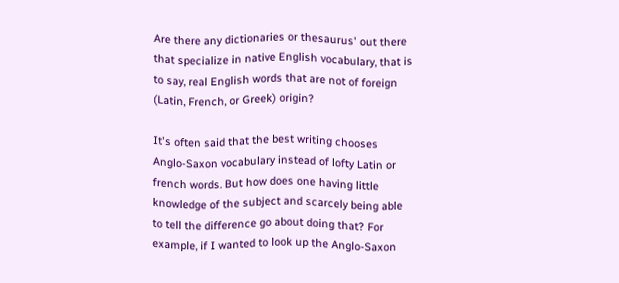Are there any dictionaries or thesaurus' out there that specialize in native English vocabulary, that is to say, real English words that are not of foreign (Latin, French, or Greek) origin?

It's often said that the best writing chooses Anglo-Saxon vocabulary instead of lofty Latin or french words. But how does one having little knowledge of the subject and scarcely being able to tell the difference go about doing that? For example, if I wanted to look up the Anglo-Saxon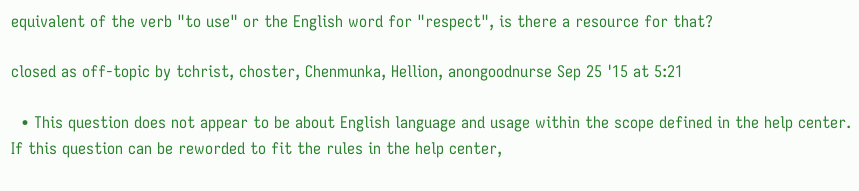equivalent of the verb "to use" or the English word for "respect", is there a resource for that?

closed as off-topic by tchrist, choster, Chenmunka, Hellion, anongoodnurse Sep 25 '15 at 5:21

  • This question does not appear to be about English language and usage within the scope defined in the help center.
If this question can be reworded to fit the rules in the help center,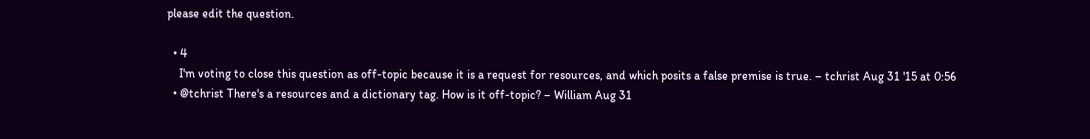please edit the question.

  • 4
    I'm voting to close this question as off-topic because it is a request for resources, and which posits a false premise is true. – tchrist Aug 31 '15 at 0:56
  • @tchrist There's a resources and a dictionary tag. How is it off-topic? – William Aug 31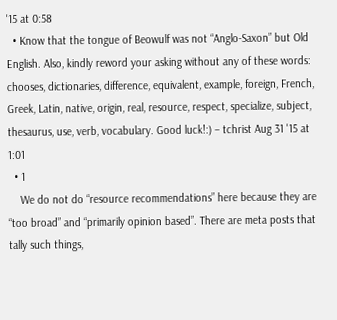'15 at 0:58
  • Know that the tongue of Beowulf was not “Anglo-Saxon” but Old English. Also, kindly reword your asking without any of these words: chooses, dictionaries, difference, equivalent, example, foreign, French, Greek, Latin, native, origin, real, resource, respect, specialize, subject, thesaurus, use, verb, vocabulary. Good luck!:) – tchrist Aug 31 '15 at 1:01
  • 1
    We do not do “resource recommendations” here because they are “too broad” and “primarily opinion based”. There are meta posts that tally such things,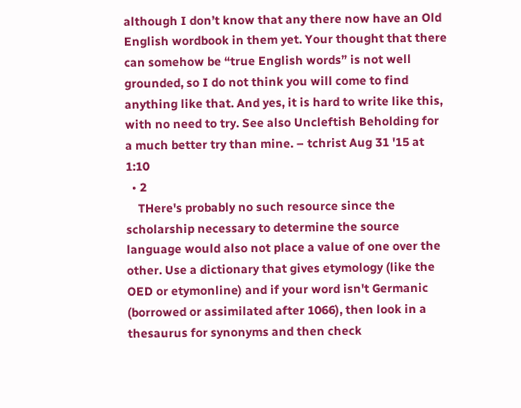although I don’t know that any there now have an Old English wordbook in them yet. Your thought that there can somehow be “true English words” is not well grounded, so I do not think you will come to find anything like that. And yes, it is hard to write like this, with no need to try. See also Uncleftish Beholding for a much better try than mine. – tchrist Aug 31 '15 at 1:10
  • 2
    THere's probably no such resource since the scholarship necessary to determine the source language would also not place a value of one over the other. Use a dictionary that gives etymology (like the OED or etymonline) and if your word isn't Germanic (borrowed or assimilated after 1066), then look in a thesaurus for synonyms and then check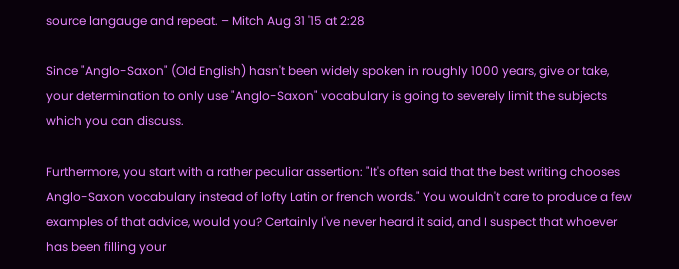source langauge and repeat. – Mitch Aug 31 '15 at 2:28

Since "Anglo-Saxon" (Old English) hasn't been widely spoken in roughly 1000 years, give or take, your determination to only use "Anglo-Saxon" vocabulary is going to severely limit the subjects which you can discuss.

Furthermore, you start with a rather peculiar assertion: "It's often said that the best writing chooses Anglo-Saxon vocabulary instead of lofty Latin or french words." You wouldn't care to produce a few examples of that advice, would you? Certainly I've never heard it said, and I suspect that whoever has been filling your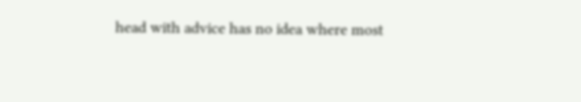head with advice has no idea where most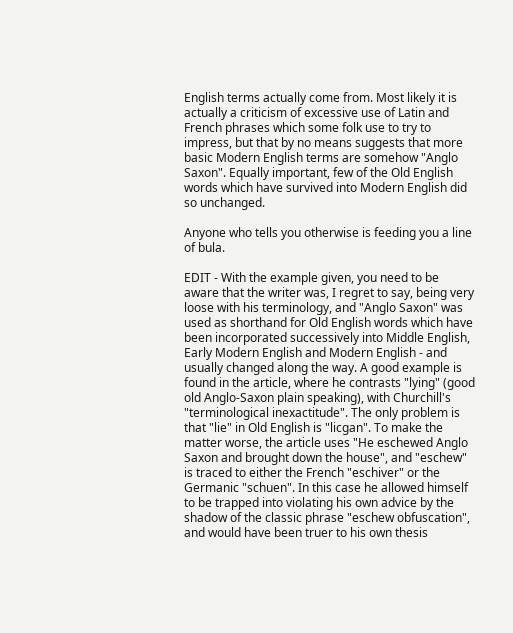English terms actually come from. Most likely it is actually a criticism of excessive use of Latin and French phrases which some folk use to try to impress, but that by no means suggests that more basic Modern English terms are somehow "Anglo Saxon". Equally important, few of the Old English words which have survived into Modern English did so unchanged.

Anyone who tells you otherwise is feeding you a line of bula.

EDIT - With the example given, you need to be aware that the writer was, I regret to say, being very loose with his terminology, and "Anglo Saxon" was used as shorthand for Old English words which have been incorporated successively into Middle English, Early Modern English and Modern English - and usually changed along the way. A good example is found in the article, where he contrasts "lying" (good old Anglo-Saxon plain speaking), with Churchill's "terminological inexactitude". The only problem is that "lie" in Old English is "licgan". To make the matter worse, the article uses "He eschewed Anglo Saxon and brought down the house", and "eschew" is traced to either the French "eschiver" or the Germanic "schuen". In this case he allowed himself to be trapped into violating his own advice by the shadow of the classic phrase "eschew obfuscation", and would have been truer to his own thesis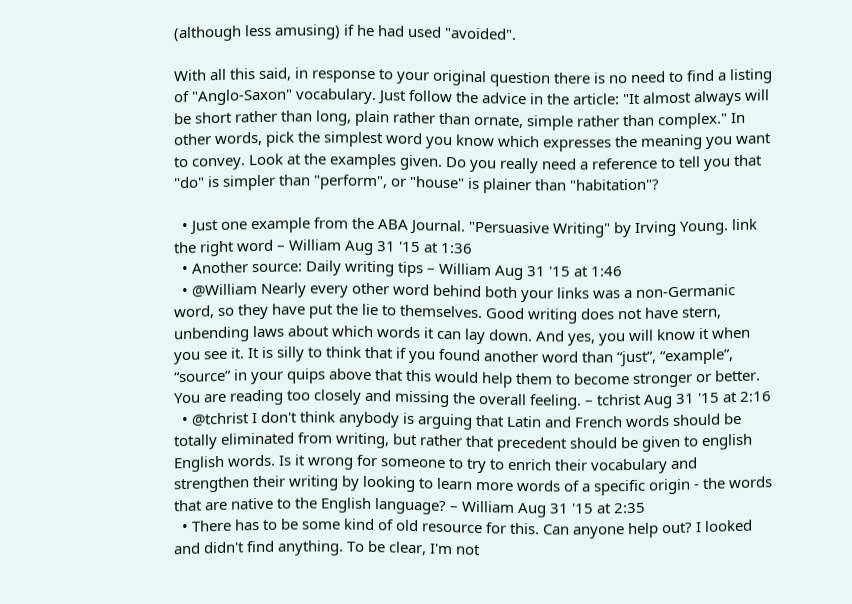(although less amusing) if he had used "avoided".

With all this said, in response to your original question there is no need to find a listing of "Anglo-Saxon" vocabulary. Just follow the advice in the article: "It almost always will be short rather than long, plain rather than ornate, simple rather than complex." In other words, pick the simplest word you know which expresses the meaning you want to convey. Look at the examples given. Do you really need a reference to tell you that "do" is simpler than "perform", or "house" is plainer than "habitation"?

  • Just one example from the ABA Journal. "Persuasive Writing" by Irving Young. link the right word – William Aug 31 '15 at 1:36
  • Another source: Daily writing tips – William Aug 31 '15 at 1:46
  • @William Nearly every other word behind both your links was a non-Germanic word, so they have put the lie to themselves. Good writing does not have stern, unbending laws about which words it can lay down. And yes, you will know it when you see it. It is silly to think that if you found another word than “just”, “example”, “source” in your quips above that this would help them to become stronger or better. You are reading too closely and missing the overall feeling. – tchrist Aug 31 '15 at 2:16
  • @tchrist I don't think anybody is arguing that Latin and French words should be totally eliminated from writing, but rather that precedent should be given to english English words. Is it wrong for someone to try to enrich their vocabulary and strengthen their writing by looking to learn more words of a specific origin - the words that are native to the English language? – William Aug 31 '15 at 2:35
  • There has to be some kind of old resource for this. Can anyone help out? I looked and didn't find anything. To be clear, I'm not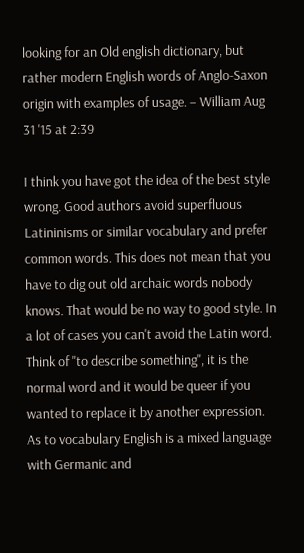looking for an Old english dictionary, but rather modern English words of Anglo-Saxon origin with examples of usage. – William Aug 31 '15 at 2:39

I think you have got the idea of the best style wrong. Good authors avoid superfluous Latininisms or similar vocabulary and prefer common words. This does not mean that you have to dig out old archaic words nobody knows. That would be no way to good style. In a lot of cases you can't avoid the Latin word. Think of "to describe something", it is the normal word and it would be queer if you wanted to replace it by another expression. As to vocabulary English is a mixed language with Germanic and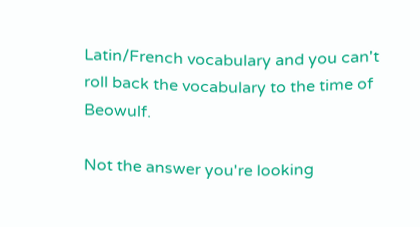Latin/French vocabulary and you can't roll back the vocabulary to the time of Beowulf.

Not the answer you're looking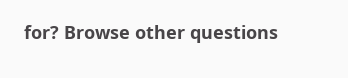for? Browse other questions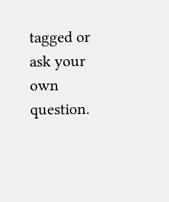tagged or ask your own question.